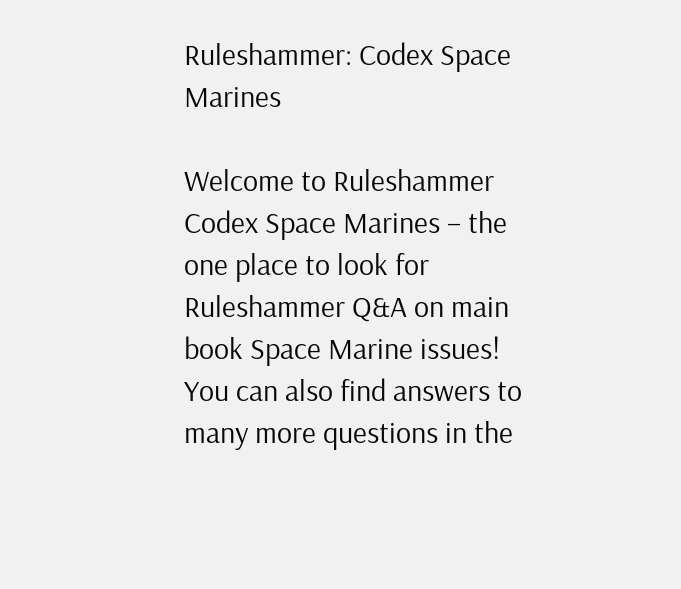Ruleshammer: Codex Space Marines

Welcome to Ruleshammer Codex Space Marines – the one place to look for Ruleshammer Q&A on main book Space Marine issues! You can also find answers to many more questions in the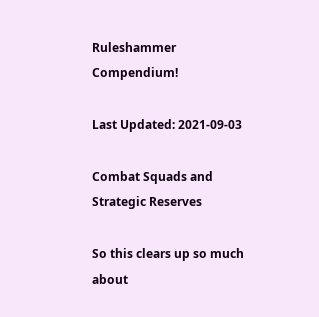Ruleshammer Compendium!

Last Updated: 2021-09-03

Combat Squads and Strategic Reserves

So this clears up so much about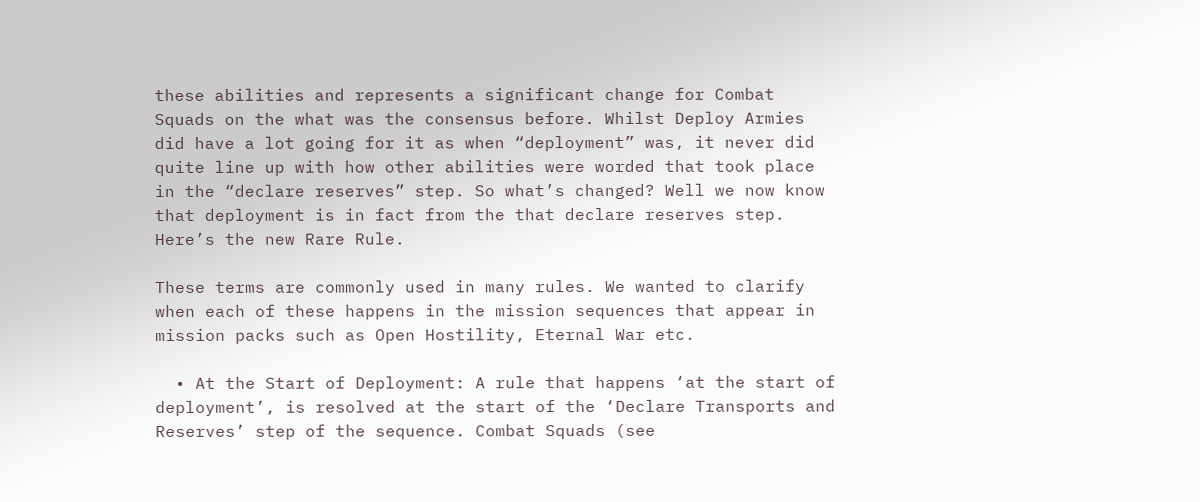these abilities and represents a significant change for Combat Squads on the what was the consensus before. Whilst Deploy Armies did have a lot going for it as when “deployment” was, it never did quite line up with how other abilities were worded that took place in the “declare reserves” step. So what’s changed? Well we now know that deployment is in fact from the that declare reserves step. Here’s the new Rare Rule.

These terms are commonly used in many rules. We wanted to clarify when each of these happens in the mission sequences that appear in mission packs such as Open Hostility, Eternal War etc.

  • At the Start of Deployment: A rule that happens ‘at the start of deployment’, is resolved at the start of the ‘Declare Transports and Reserves’ step of the sequence. Combat Squads (see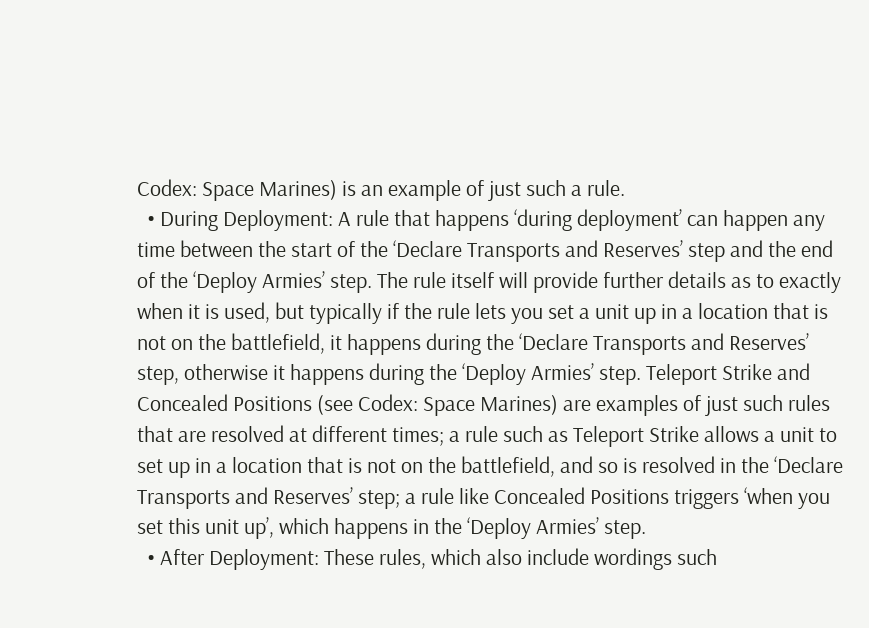Codex: Space Marines) is an example of just such a rule.
  • During Deployment: A rule that happens ‘during deployment’ can happen any time between the start of the ‘Declare Transports and Reserves’ step and the end of the ‘Deploy Armies’ step. The rule itself will provide further details as to exactly when it is used, but typically if the rule lets you set a unit up in a location that is not on the battlefield, it happens during the ‘Declare Transports and Reserves’ step, otherwise it happens during the ‘Deploy Armies’ step. Teleport Strike and Concealed Positions (see Codex: Space Marines) are examples of just such rules that are resolved at different times; a rule such as Teleport Strike allows a unit to set up in a location that is not on the battlefield, and so is resolved in the ‘Declare Transports and Reserves’ step; a rule like Concealed Positions triggers ‘when you set this unit up’, which happens in the ‘Deploy Armies’ step.
  • After Deployment: These rules, which also include wordings such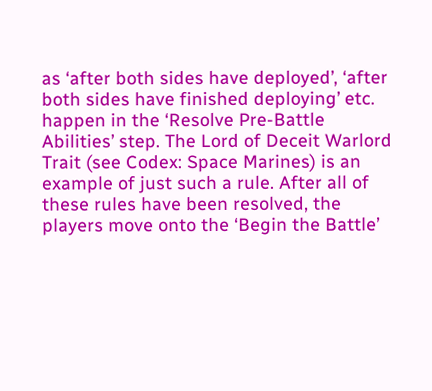as ‘after both sides have deployed’, ‘after both sides have finished deploying’ etc. happen in the ‘Resolve Pre-Battle Abilities’ step. The Lord of Deceit Warlord Trait (see Codex: Space Marines) is an example of just such a rule. After all of these rules have been resolved, the players move onto the ‘Begin the Battle’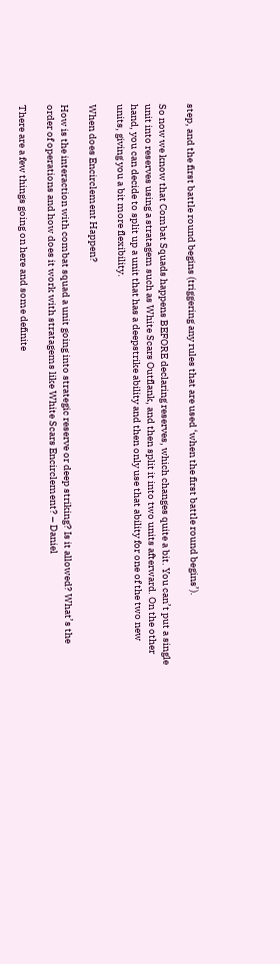step, and the first battle round begins (triggering any rules that are used ‘when the first battle round begins’).

So now we know that Combat Squads happens BEFORE declaring reserves, which changes quite a bit. You can’t put a single unit into reserves using a stratagem such as White Scars Outflank, and then split it into two units afterward. On the other hand, you can decide to split up a unit that has a deepstrike ability and then only use that ability for one of the two new units, giving you a bit more flexibility.

When does Encirclement Happen?

How is the interaction with combat squad a unit going into strategic reserve or deep striking? Is it allowed? What’s the order of operations and how does it work with stratagems like White Scars Encirclement? – Daniel

There are a few things going on here and some definite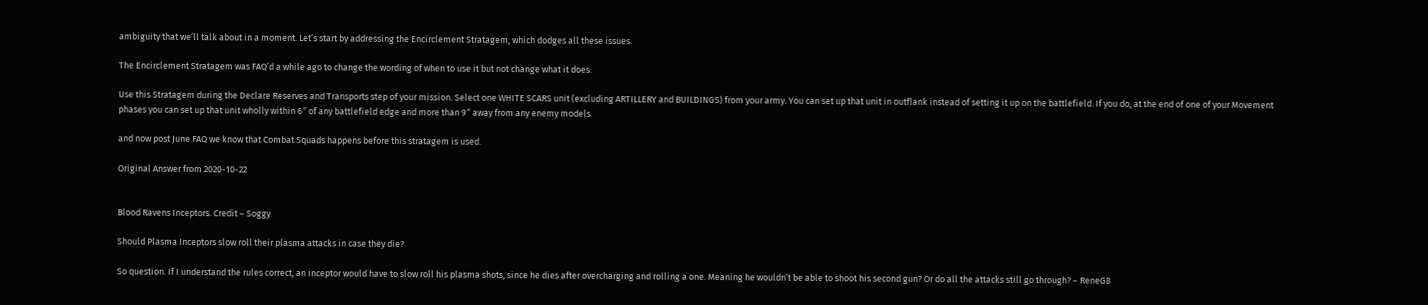ambiguity that we’ll talk about in a moment. Let’s start by addressing the Encirclement Stratagem, which dodges all these issues.

The Encirclement Stratagem was FAQ’d a while ago to change the wording of when to use it but not change what it does:

Use this Stratagem during the Declare Reserves and Transports step of your mission. Select one WHITE SCARS unit (excluding ARTILLERY and BUILDINGS) from your army. You can set up that unit in outflank instead of setting it up on the battlefield. If you do, at the end of one of your Movement phases you can set up that unit wholly within 6″ of any battlefield edge and more than 9″ away from any enemy models.

and now post June FAQ we know that Combat Squads happens before this stratagem is used.

Original Answer from 2020-10-22


Blood Ravens Inceptors. Credit – Soggy

Should Plasma Inceptors slow roll their plasma attacks in case they die?

So question. If I understand the rules correct, an inceptor would have to slow roll his plasma shots, since he dies after overcharging and rolling a one. Meaning he wouldn’t be able to shoot his second gun? Or do all the attacks still go through? – ReneG8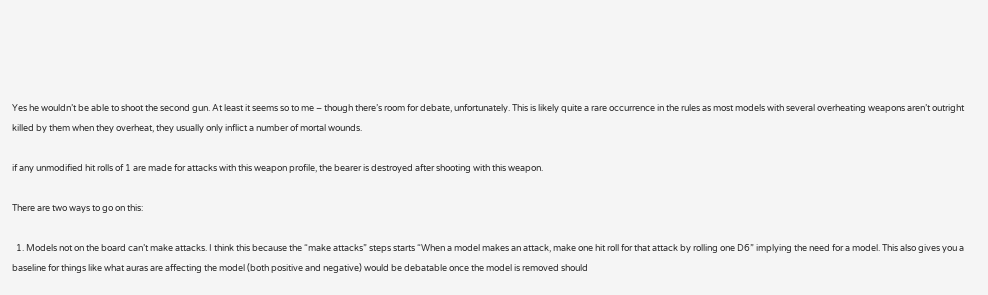Yes he wouldn’t be able to shoot the second gun. At least it seems so to me – though there’s room for debate, unfortunately. This is likely quite a rare occurrence in the rules as most models with several overheating weapons aren’t outright killed by them when they overheat, they usually only inflict a number of mortal wounds.

if any unmodified hit rolls of 1 are made for attacks with this weapon profile, the bearer is destroyed after shooting with this weapon.

There are two ways to go on this:

  1. Models not on the board can’t make attacks. I think this because the “make attacks” steps starts “When a model makes an attack, make one hit roll for that attack by rolling one D6” implying the need for a model. This also gives you a baseline for things like what auras are affecting the model (both positive and negative) would be debatable once the model is removed should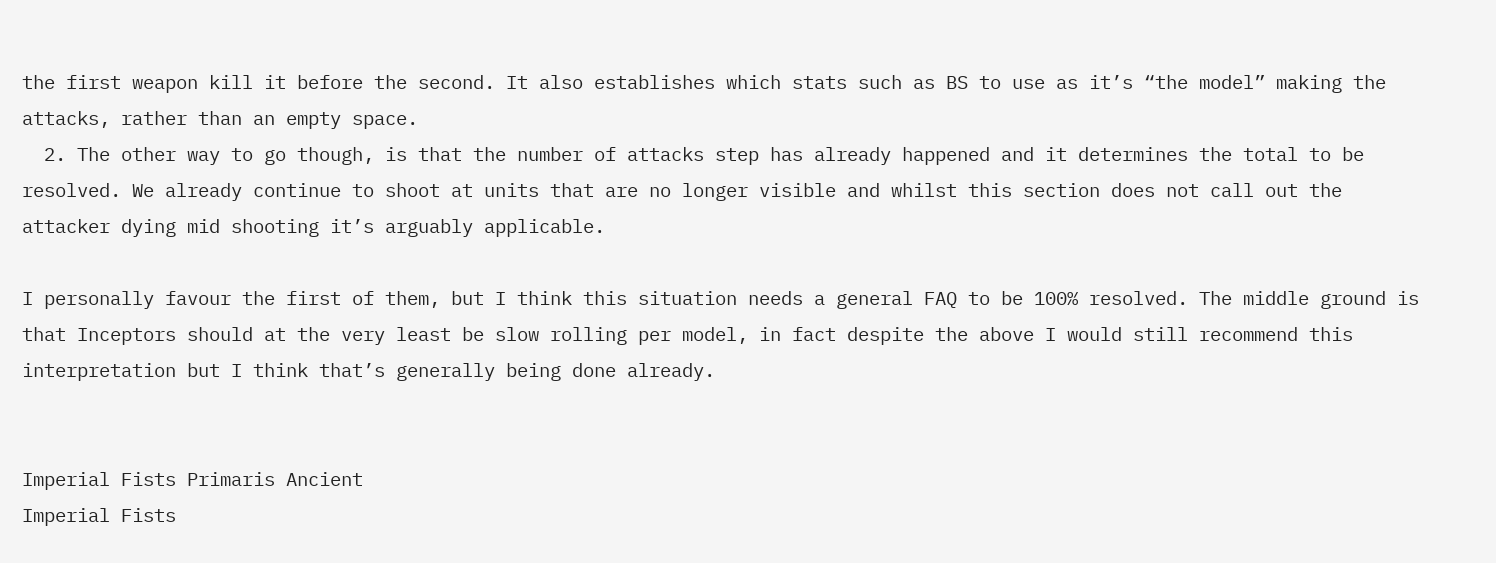the first weapon kill it before the second. It also establishes which stats such as BS to use as it’s “the model” making the attacks, rather than an empty space.
  2. The other way to go though, is that the number of attacks step has already happened and it determines the total to be resolved. We already continue to shoot at units that are no longer visible and whilst this section does not call out the attacker dying mid shooting it’s arguably applicable.

I personally favour the first of them, but I think this situation needs a general FAQ to be 100% resolved. The middle ground is that Inceptors should at the very least be slow rolling per model, in fact despite the above I would still recommend this interpretation but I think that’s generally being done already.


Imperial Fists Primaris Ancient
Imperial Fists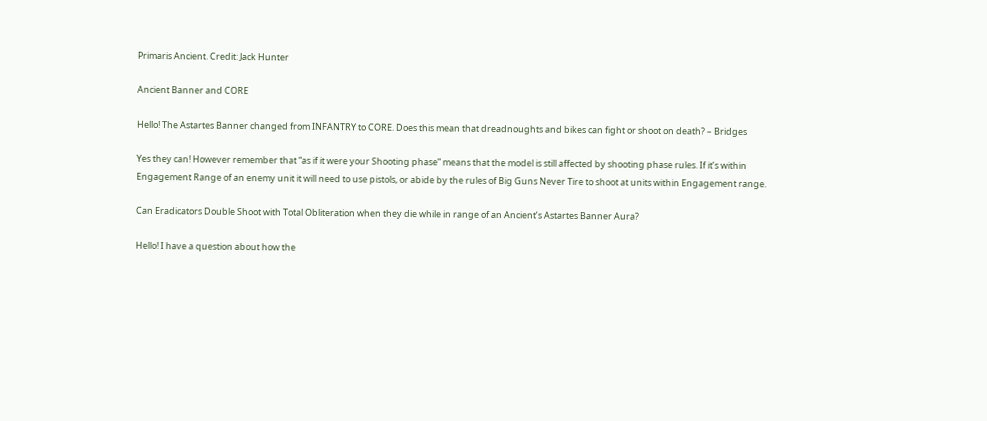Primaris Ancient. Credit: Jack Hunter

Ancient Banner and CORE

Hello! The Astartes Banner changed from INFANTRY to CORE. Does this mean that dreadnoughts and bikes can fight or shoot on death? – Bridges

Yes they can! However remember that “as if it were your Shooting phase” means that the model is still affected by shooting phase rules. If it’s within Engagement Range of an enemy unit it will need to use pistols, or abide by the rules of Big Guns Never Tire to shoot at units within Engagement range.

Can Eradicators Double Shoot with Total Obliteration when they die while in range of an Ancient’s Astartes Banner Aura?

Hello! I have a question about how the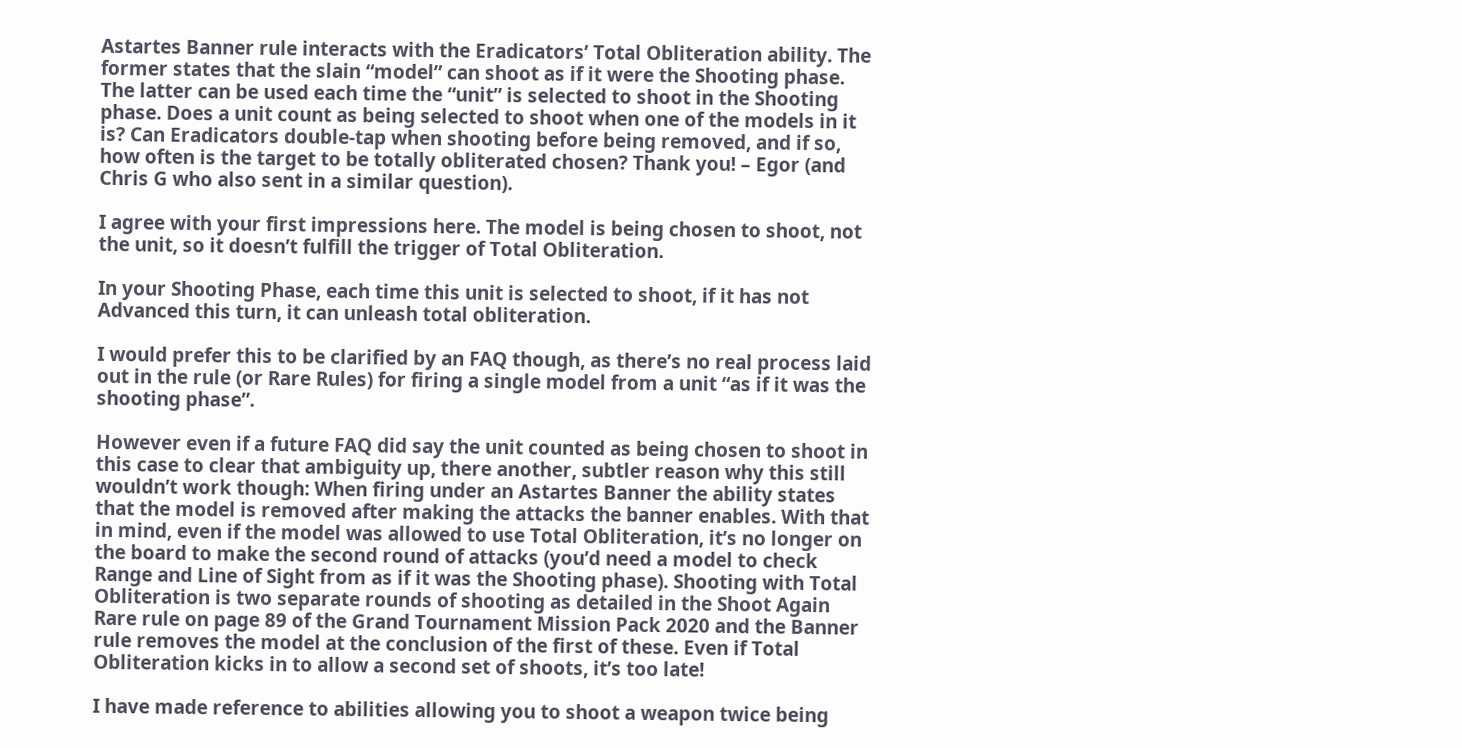Astartes Banner rule interacts with the Eradicators’ Total Obliteration ability. The former states that the slain “model” can shoot as if it were the Shooting phase. The latter can be used each time the “unit” is selected to shoot in the Shooting phase. Does a unit count as being selected to shoot when one of the models in it is? Can Eradicators double-tap when shooting before being removed, and if so, how often is the target to be totally obliterated chosen? Thank you! – Egor (and Chris G who also sent in a similar question).

I agree with your first impressions here. The model is being chosen to shoot, not the unit, so it doesn’t fulfill the trigger of Total Obliteration.

In your Shooting Phase, each time this unit is selected to shoot, if it has not Advanced this turn, it can unleash total obliteration.

I would prefer this to be clarified by an FAQ though, as there’s no real process laid out in the rule (or Rare Rules) for firing a single model from a unit “as if it was the shooting phase”.

However even if a future FAQ did say the unit counted as being chosen to shoot in this case to clear that ambiguity up, there another, subtler reason why this still wouldn’t work though: When firing under an Astartes Banner the ability states that the model is removed after making the attacks the banner enables. With that in mind, even if the model was allowed to use Total Obliteration, it’s no longer on the board to make the second round of attacks (you’d need a model to check Range and Line of Sight from as if it was the Shooting phase). Shooting with Total Obliteration is two separate rounds of shooting as detailed in the Shoot Again Rare rule on page 89 of the Grand Tournament Mission Pack 2020 and the Banner rule removes the model at the conclusion of the first of these. Even if Total Obliteration kicks in to allow a second set of shoots, it’s too late!

I have made reference to abilities allowing you to shoot a weapon twice being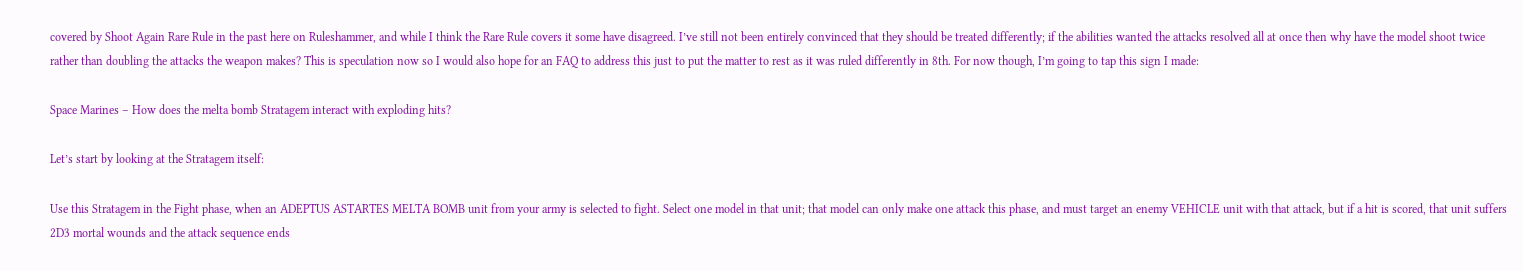covered by Shoot Again Rare Rule in the past here on Ruleshammer, and while I think the Rare Rule covers it some have disagreed. I’ve still not been entirely convinced that they should be treated differently; if the abilities wanted the attacks resolved all at once then why have the model shoot twice rather than doubling the attacks the weapon makes? This is speculation now so I would also hope for an FAQ to address this just to put the matter to rest as it was ruled differently in 8th. For now though, I’m going to tap this sign I made:

Space Marines – How does the melta bomb Stratagem interact with exploding hits?

Let’s start by looking at the Stratagem itself:

Use this Stratagem in the Fight phase, when an ADEPTUS ASTARTES MELTA BOMB unit from your army is selected to fight. Select one model in that unit; that model can only make one attack this phase, and must target an enemy VEHICLE unit with that attack, but if a hit is scored, that unit suffers 2D3 mortal wounds and the attack sequence ends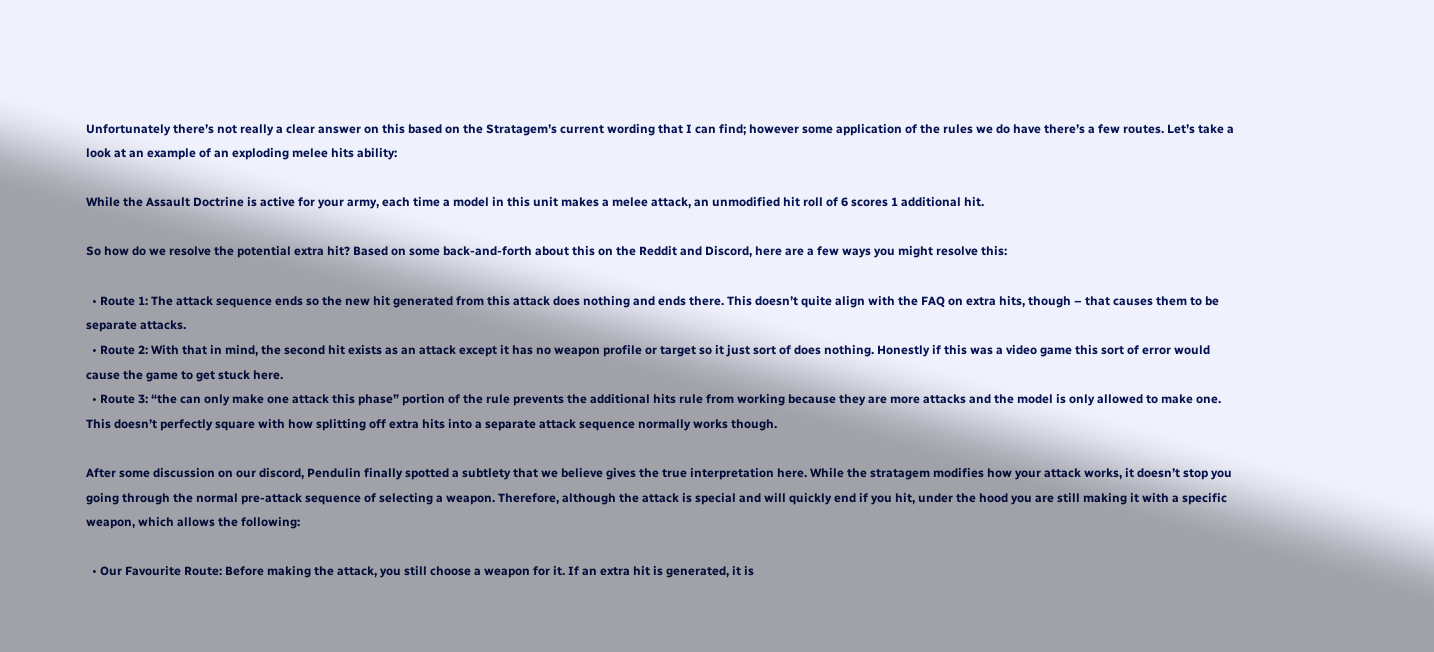Unfortunately there’s not really a clear answer on this based on the Stratagem’s current wording that I can find; however some application of the rules we do have there’s a few routes. Let’s take a look at an example of an exploding melee hits ability:

While the Assault Doctrine is active for your army, each time a model in this unit makes a melee attack, an unmodified hit roll of 6 scores 1 additional hit.

So how do we resolve the potential extra hit? Based on some back-and-forth about this on the Reddit and Discord, here are a few ways you might resolve this:

  • Route 1: The attack sequence ends so the new hit generated from this attack does nothing and ends there. This doesn’t quite align with the FAQ on extra hits, though – that causes them to be separate attacks.
  • Route 2: With that in mind, the second hit exists as an attack except it has no weapon profile or target so it just sort of does nothing. Honestly if this was a video game this sort of error would cause the game to get stuck here.
  • Route 3: “the can only make one attack this phase” portion of the rule prevents the additional hits rule from working because they are more attacks and the model is only allowed to make one. This doesn’t perfectly square with how splitting off extra hits into a separate attack sequence normally works though.

After some discussion on our discord, Pendulin finally spotted a subtlety that we believe gives the true interpretation here. While the stratagem modifies how your attack works, it doesn’t stop you going through the normal pre-attack sequence of selecting a weapon. Therefore, although the attack is special and will quickly end if you hit, under the hood you are still making it with a specific weapon, which allows the following:

  • Our Favourite Route: Before making the attack, you still choose a weapon for it. If an extra hit is generated, it is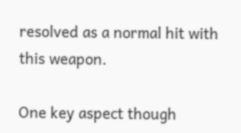resolved as a normal hit with this weapon.

One key aspect though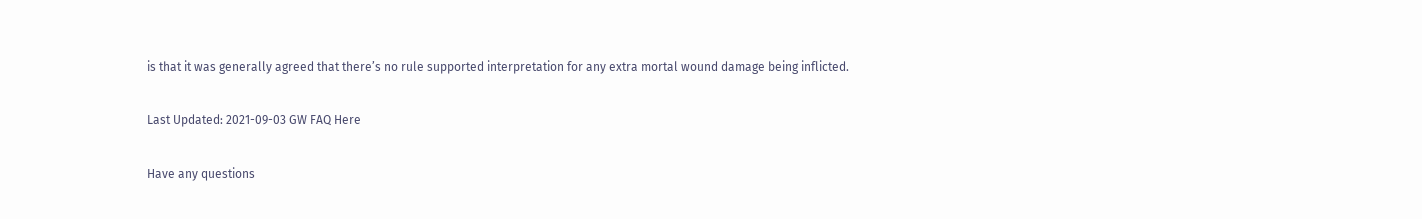is that it was generally agreed that there’s no rule supported interpretation for any extra mortal wound damage being inflicted.

Last Updated: 2021-09-03 GW FAQ Here

Have any questions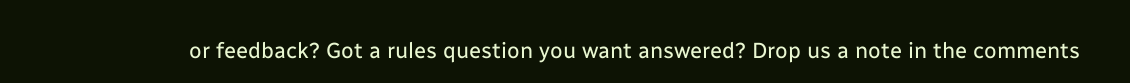or feedback? Got a rules question you want answered? Drop us a note in the comments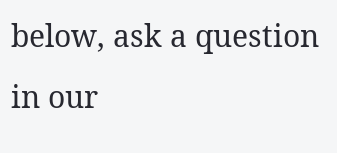below, ask a question in our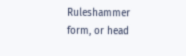Ruleshammer form, or head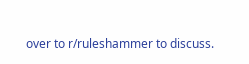over to r/ruleshammer to discuss.